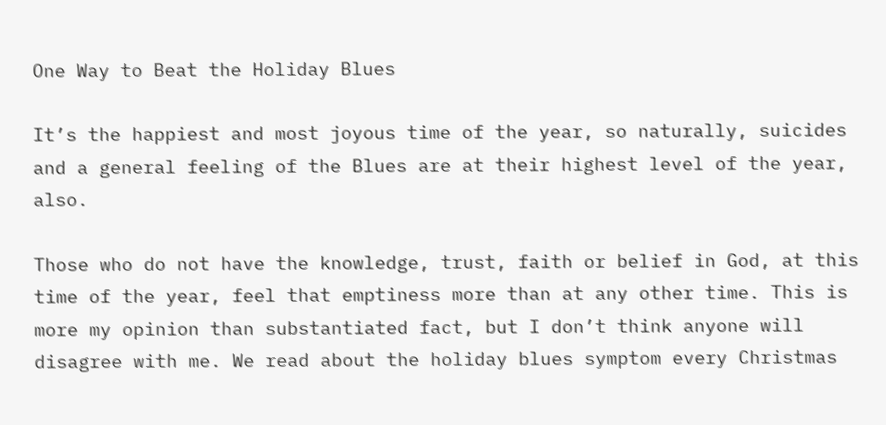One Way to Beat the Holiday Blues

It’s the happiest and most joyous time of the year, so naturally, suicides and a general feeling of the Blues are at their highest level of the year, also.

Those who do not have the knowledge, trust, faith or belief in God, at this time of the year, feel that emptiness more than at any other time. This is more my opinion than substantiated fact, but I don’t think anyone will disagree with me. We read about the holiday blues symptom every Christmas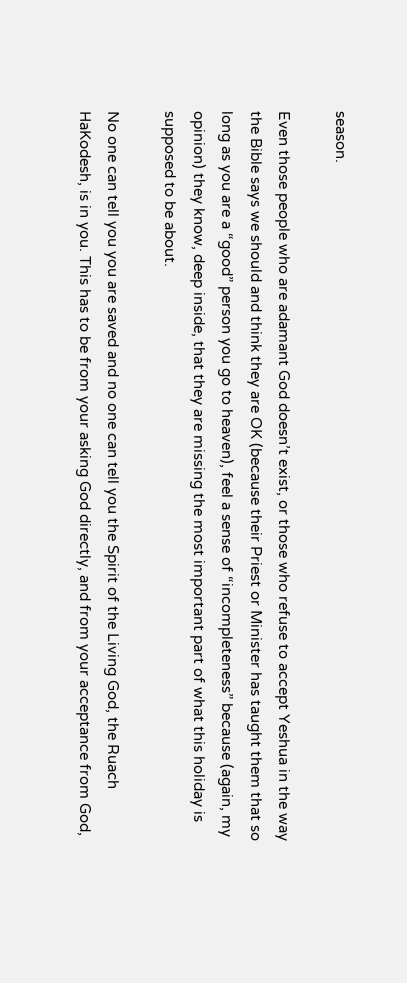season.

Even those people who are adamant God doesn’t exist, or those who refuse to accept Yeshua in the way the Bible says we should and think they are OK (because their Priest or Minister has taught them that so long as you are a “good” person you go to heaven), feel a sense of “incompleteness” because (again, my opinion) they know, deep inside, that they are missing the most important part of what this holiday is supposed to be about.

No one can tell you you are saved and no one can tell you the Spirit of the Living God, the Ruach HaKodesh, is in you. This has to be from your asking God directly, and from your acceptance from God,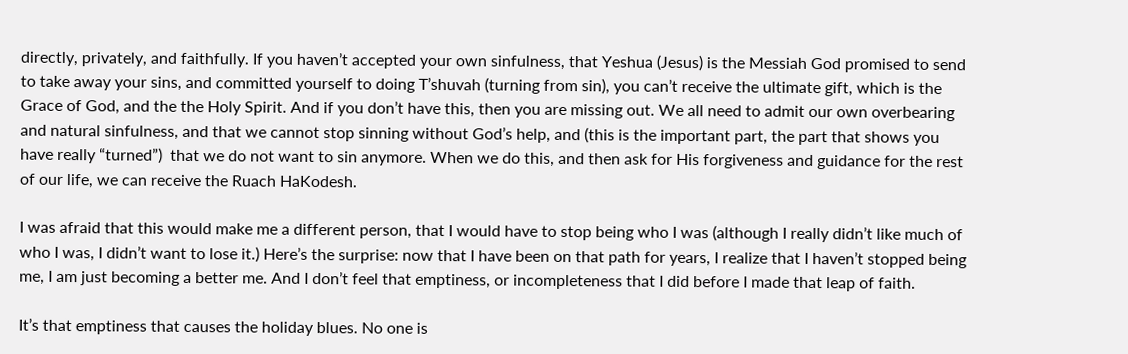directly, privately, and faithfully. If you haven’t accepted your own sinfulness, that Yeshua (Jesus) is the Messiah God promised to send to take away your sins, and committed yourself to doing T’shuvah (turning from sin), you can’t receive the ultimate gift, which is the Grace of God, and the the Holy Spirit. And if you don’t have this, then you are missing out. We all need to admit our own overbearing and natural sinfulness, and that we cannot stop sinning without God’s help, and (this is the important part, the part that shows you have really “turned”)  that we do not want to sin anymore. When we do this, and then ask for His forgiveness and guidance for the rest of our life, we can receive the Ruach HaKodesh.

I was afraid that this would make me a different person, that I would have to stop being who I was (although I really didn’t like much of who I was, I didn’t want to lose it.) Here’s the surprise: now that I have been on that path for years, I realize that I haven’t stopped being me, I am just becoming a better me. And I don’t feel that emptiness, or incompleteness that I did before I made that leap of faith.

It’s that emptiness that causes the holiday blues. No one is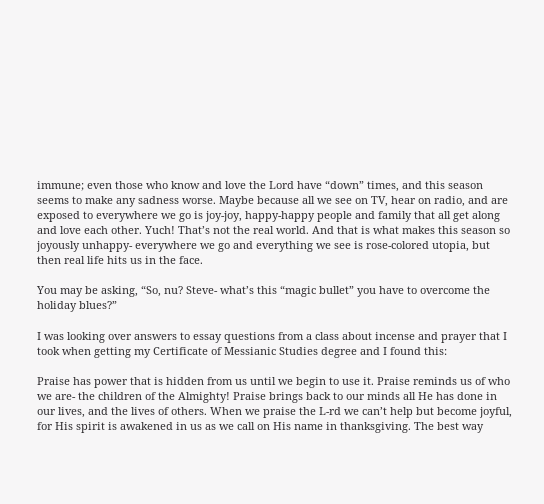immune; even those who know and love the Lord have “down” times, and this season seems to make any sadness worse. Maybe because all we see on TV, hear on radio, and are exposed to everywhere we go is joy-joy, happy-happy people and family that all get along and love each other. Yuch! That’s not the real world. And that is what makes this season so joyously unhappy- everywhere we go and everything we see is rose-colored utopia, but then real life hits us in the face.

You may be asking, “So, nu? Steve- what’s this “magic bullet” you have to overcome the holiday blues?”

I was looking over answers to essay questions from a class about incense and prayer that I took when getting my Certificate of Messianic Studies degree and I found this:

Praise has power that is hidden from us until we begin to use it. Praise reminds us of who we are- the children of the Almighty! Praise brings back to our minds all He has done in our lives, and the lives of others. When we praise the L-rd we can’t help but become joyful, for His spirit is awakened in us as we call on His name in thanksgiving. The best way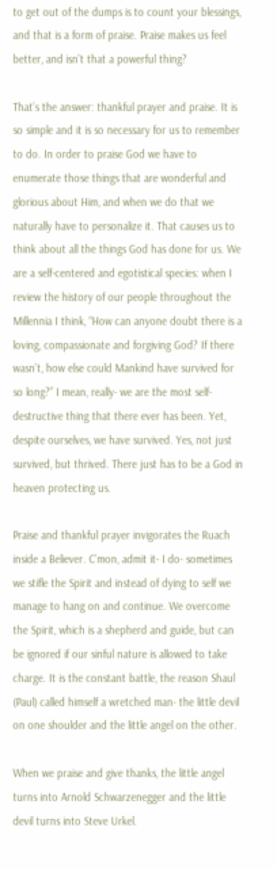to get out of the dumps is to count your blessings, and that is a form of praise. Praise makes us feel better, and isn’t that a powerful thing?

That’s the answer: thankful prayer and praise. It is so simple and it is so necessary for us to remember to do. In order to praise God we have to enumerate those things that are wonderful and glorious about Him, and when we do that we naturally have to personalize it. That causes us to think about all the things God has done for us. We are a self-centered and egotistical species: when I review the history of our people throughout the Millennia I think, “How can anyone doubt there is a loving, compassionate and forgiving God? If there wasn’t, how else could Mankind have survived for so long?” I mean, really- we are the most self-destructive thing that there ever has been. Yet, despite ourselves, we have survived. Yes, not just survived, but thrived. There just has to be a God in heaven protecting us.

Praise and thankful prayer invigorates the Ruach inside a Believer. C’mon, admit it- I do- sometimes we stifle the Spirit and instead of dying to self we manage to hang on and continue. We overcome the Spirit, which is a shepherd and guide, but can be ignored if our sinful nature is allowed to take charge. It is the constant battle, the reason Shaul (Paul) called himself a wretched man- the little devil on one shoulder and the little angel on the other.

When we praise and give thanks, the little angel turns into Arnold Schwarzenegger and the little devil turns into Steve Urkel.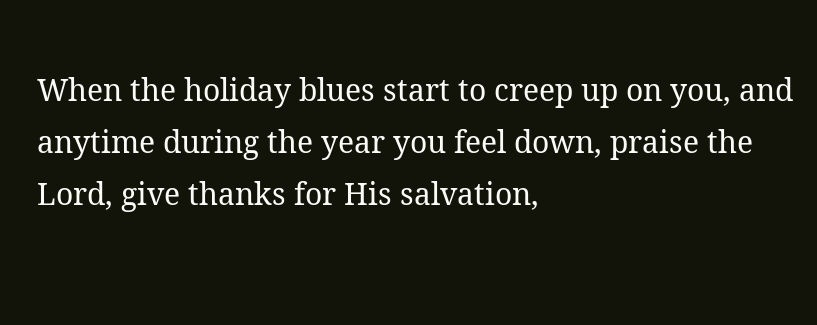When the holiday blues start to creep up on you, and anytime during the year you feel down, praise the Lord, give thanks for His salvation,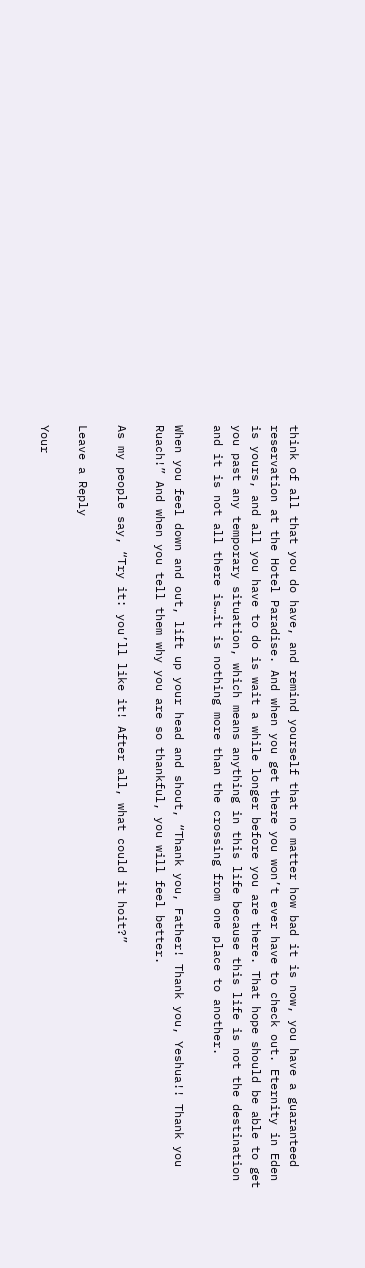think of all that you do have, and remind yourself that no matter how bad it is now, you have a guaranteed reservation at the Hotel Paradise. And when you get there you won’t ever have to check out. Eternity in Eden is yours, and all you have to do is wait a while longer before you are there. That hope should be able to get you past any temporary situation, which means anything in this life because this life is not the destination and it is not all there is…it is nothing more than the crossing from one place to another.

When you feel down and out, lift up your head and shout, “Thank you, Father! Thank you, Yeshua!! Thank you Ruach!” And when you tell them why you are so thankful, you will feel better.

As my people say, “Try it: you’ll like it! After all, what could it hoit?”

Leave a Reply

Your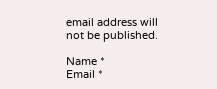email address will not be published.

Name *
Email *